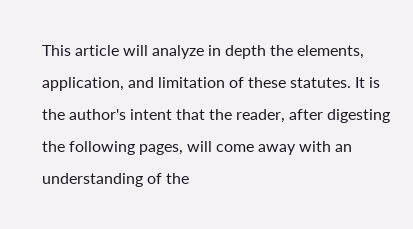This article will analyze in depth the elements, application, and limitation of these statutes. It is the author's intent that the reader, after digesting the following pages, will come away with an understanding of the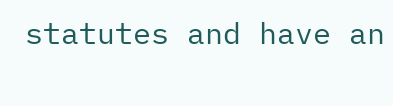statutes and have an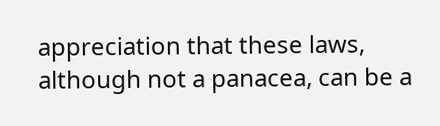appreciation that these laws, although not a panacea, can be a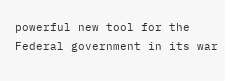powerful new tool for the Federal government in its war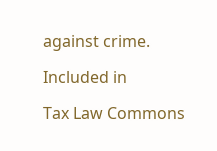against crime.

Included in

Tax Law Commons